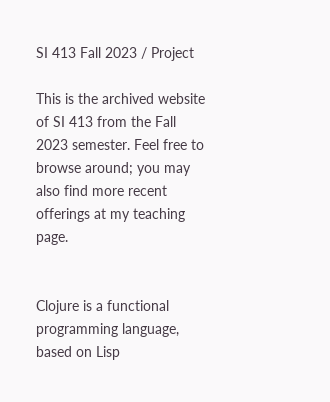SI 413 Fall 2023 / Project

This is the archived website of SI 413 from the Fall 2023 semester. Feel free to browse around; you may also find more recent offerings at my teaching page.


Clojure is a functional programming language, based on Lisp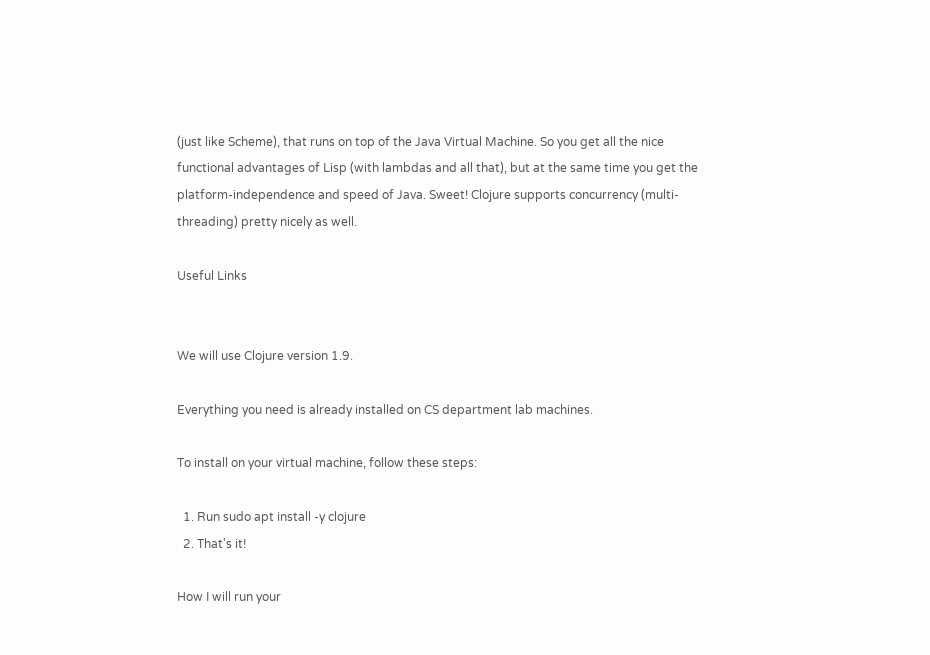(just like Scheme), that runs on top of the Java Virtual Machine. So you get all the nice functional advantages of Lisp (with lambdas and all that), but at the same time you get the platform-independence and speed of Java. Sweet! Clojure supports concurrency (multi-threading) pretty nicely as well.

Useful Links


We will use Clojure version 1.9.

Everything you need is already installed on CS department lab machines.

To install on your virtual machine, follow these steps:

  1. Run sudo apt install -y clojure
  2. That's it!

How I will run your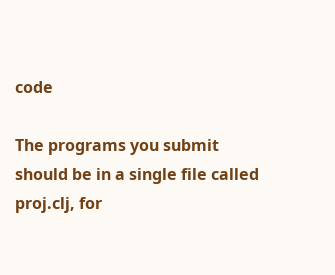code

The programs you submit should be in a single file called proj.clj, for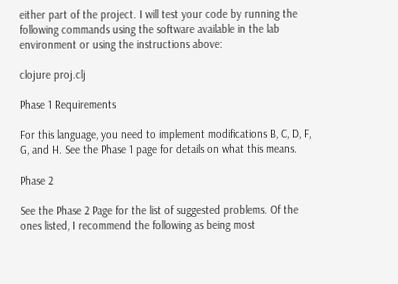either part of the project. I will test your code by running the following commands using the software available in the lab environment or using the instructions above:

clojure proj.clj

Phase 1 Requirements

For this language, you need to implement modifications B, C, D, F, G, and H. See the Phase 1 page for details on what this means.

Phase 2

See the Phase 2 Page for the list of suggested problems. Of the ones listed, I recommend the following as being most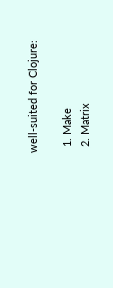well-suited for Clojure:

  1. Make
  2. Matrix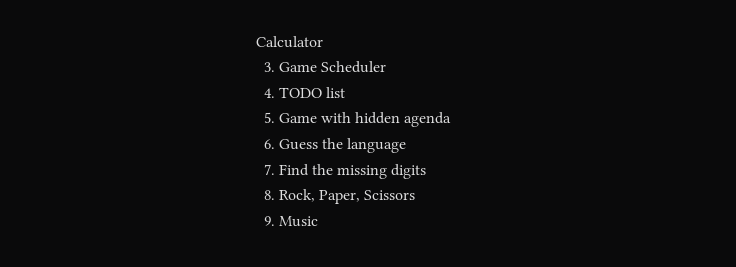Calculator
  3. Game Scheduler
  4. TODO list
  5. Game with hidden agenda
  6. Guess the language
  7. Find the missing digits
  8. Rock, Paper, Scissors
  9. Music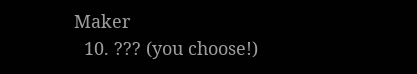Maker
  10. ??? (you choose!)